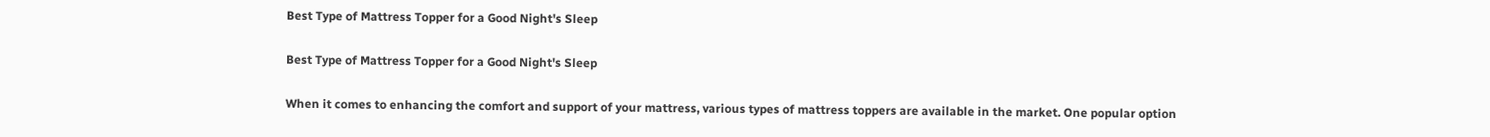Best Type of Mattress Topper for a Good Night's Sleep

Best Type of Mattress Topper for a Good Night's Sleep

When it comes to enhancing the comfort and support of your mattress, various types of mattress toppers are available in the market. One popular option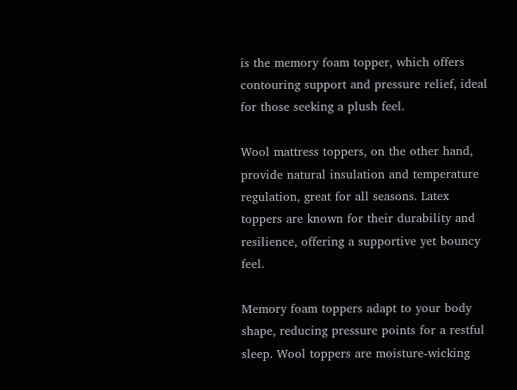is the memory foam topper, which offers contouring support and pressure relief, ideal for those seeking a plush feel.

Wool mattress toppers, on the other hand, provide natural insulation and temperature regulation, great for all seasons. Latex toppers are known for their durability and resilience, offering a supportive yet bouncy feel.

Memory foam toppers adapt to your body shape, reducing pressure points for a restful sleep. Wool toppers are moisture-wicking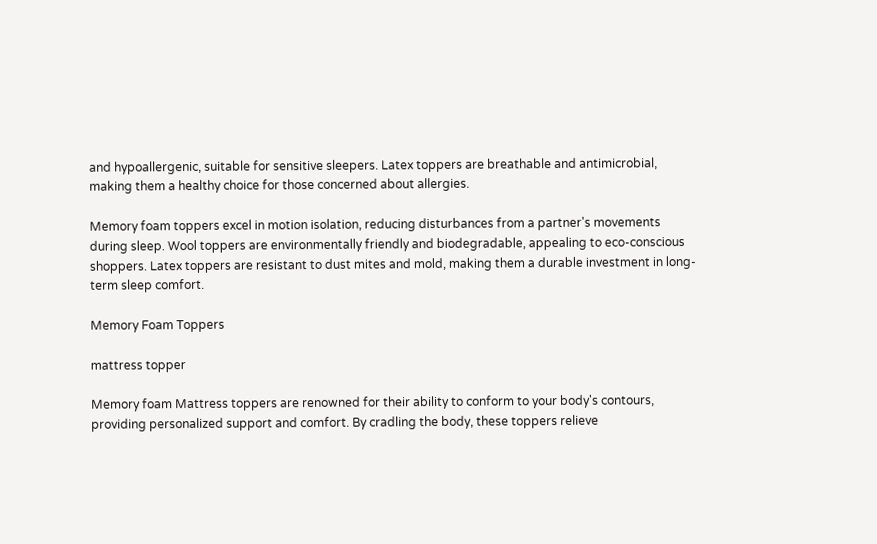and hypoallergenic, suitable for sensitive sleepers. Latex toppers are breathable and antimicrobial, making them a healthy choice for those concerned about allergies.

Memory foam toppers excel in motion isolation, reducing disturbances from a partner's movements during sleep. Wool toppers are environmentally friendly and biodegradable, appealing to eco-conscious shoppers. Latex toppers are resistant to dust mites and mold, making them a durable investment in long-term sleep comfort.

Memory Foam Toppers

mattress topper

Memory foam Mattress toppers are renowned for their ability to conform to your body's contours, providing personalized support and comfort. By cradling the body, these toppers relieve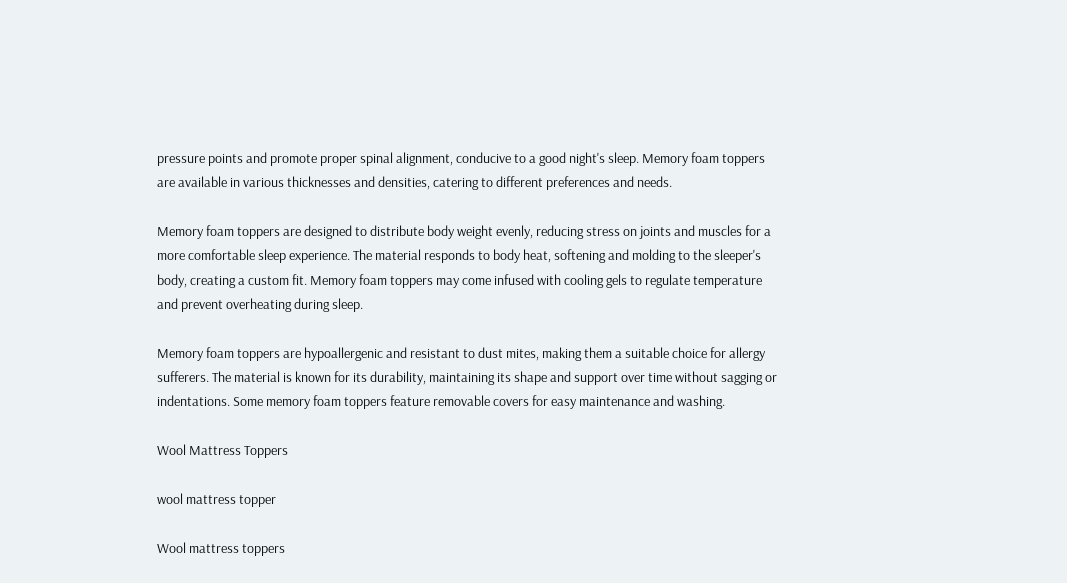pressure points and promote proper spinal alignment, conducive to a good night's sleep. Memory foam toppers are available in various thicknesses and densities, catering to different preferences and needs.

Memory foam toppers are designed to distribute body weight evenly, reducing stress on joints and muscles for a more comfortable sleep experience. The material responds to body heat, softening and molding to the sleeper's body, creating a custom fit. Memory foam toppers may come infused with cooling gels to regulate temperature and prevent overheating during sleep.

Memory foam toppers are hypoallergenic and resistant to dust mites, making them a suitable choice for allergy sufferers. The material is known for its durability, maintaining its shape and support over time without sagging or indentations. Some memory foam toppers feature removable covers for easy maintenance and washing.

Wool Mattress Toppers

wool mattress topper

Wool mattress toppers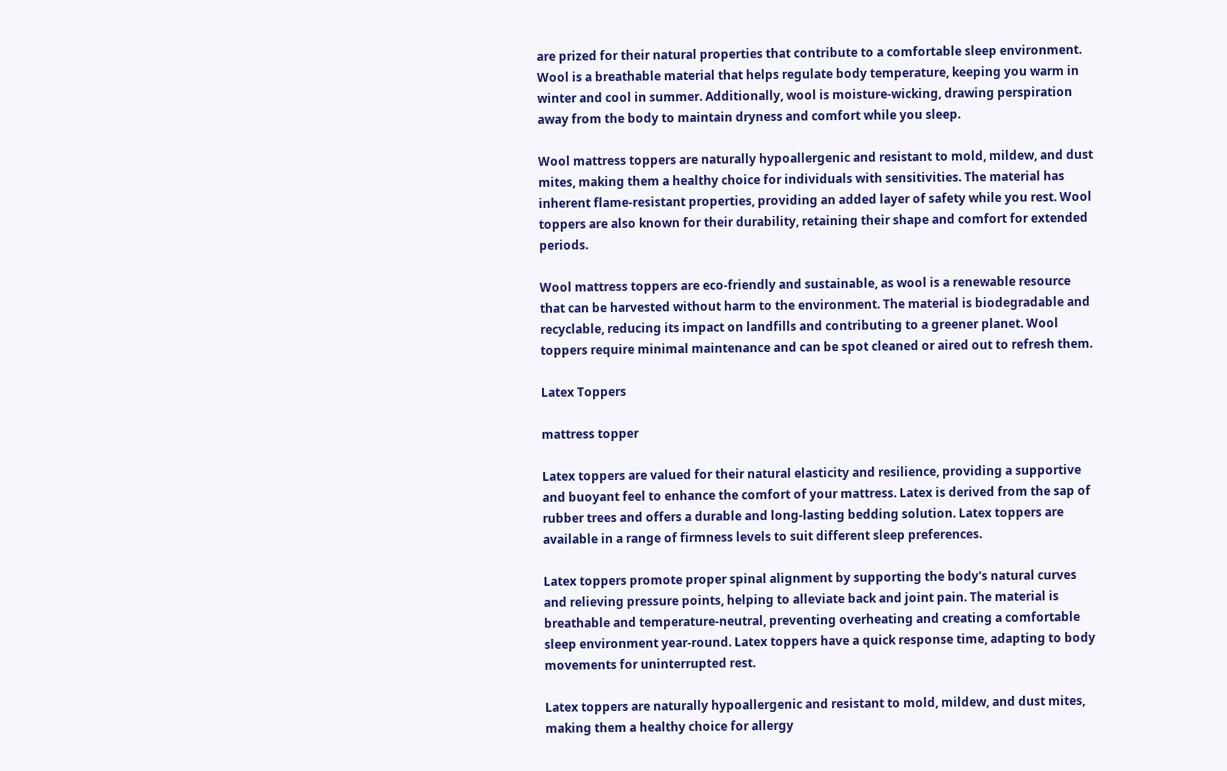are prized for their natural properties that contribute to a comfortable sleep environment. Wool is a breathable material that helps regulate body temperature, keeping you warm in winter and cool in summer. Additionally, wool is moisture-wicking, drawing perspiration away from the body to maintain dryness and comfort while you sleep.

Wool mattress toppers are naturally hypoallergenic and resistant to mold, mildew, and dust mites, making them a healthy choice for individuals with sensitivities. The material has inherent flame-resistant properties, providing an added layer of safety while you rest. Wool toppers are also known for their durability, retaining their shape and comfort for extended periods.

Wool mattress toppers are eco-friendly and sustainable, as wool is a renewable resource that can be harvested without harm to the environment. The material is biodegradable and recyclable, reducing its impact on landfills and contributing to a greener planet. Wool toppers require minimal maintenance and can be spot cleaned or aired out to refresh them.

Latex Toppers

mattress topper

Latex toppers are valued for their natural elasticity and resilience, providing a supportive and buoyant feel to enhance the comfort of your mattress. Latex is derived from the sap of rubber trees and offers a durable and long-lasting bedding solution. Latex toppers are available in a range of firmness levels to suit different sleep preferences.

Latex toppers promote proper spinal alignment by supporting the body's natural curves and relieving pressure points, helping to alleviate back and joint pain. The material is breathable and temperature-neutral, preventing overheating and creating a comfortable sleep environment year-round. Latex toppers have a quick response time, adapting to body movements for uninterrupted rest.

Latex toppers are naturally hypoallergenic and resistant to mold, mildew, and dust mites, making them a healthy choice for allergy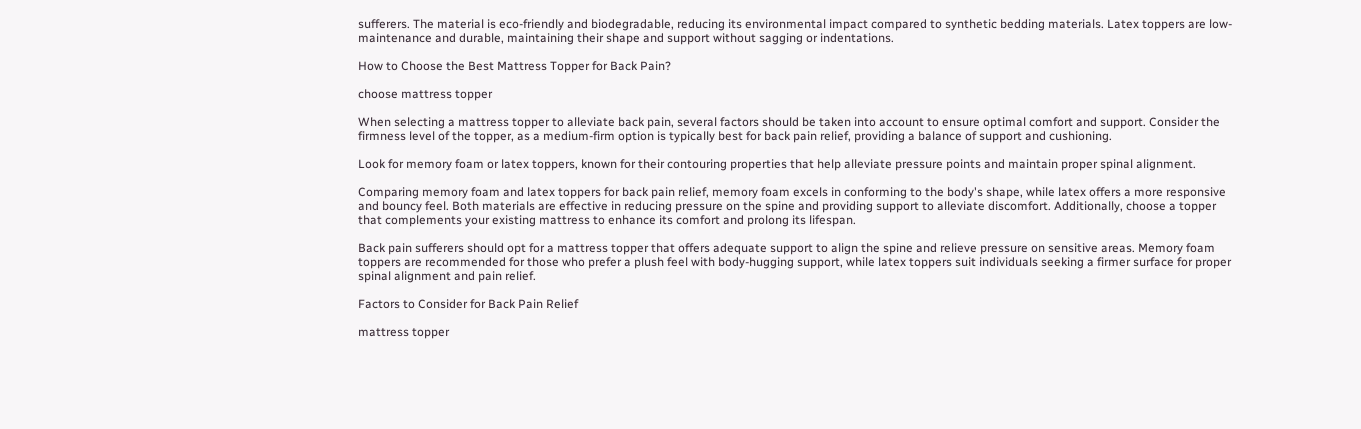sufferers. The material is eco-friendly and biodegradable, reducing its environmental impact compared to synthetic bedding materials. Latex toppers are low-maintenance and durable, maintaining their shape and support without sagging or indentations.

How to Choose the Best Mattress Topper for Back Pain?

choose mattress topper

When selecting a mattress topper to alleviate back pain, several factors should be taken into account to ensure optimal comfort and support. Consider the firmness level of the topper, as a medium-firm option is typically best for back pain relief, providing a balance of support and cushioning.

Look for memory foam or latex toppers, known for their contouring properties that help alleviate pressure points and maintain proper spinal alignment.

Comparing memory foam and latex toppers for back pain relief, memory foam excels in conforming to the body's shape, while latex offers a more responsive and bouncy feel. Both materials are effective in reducing pressure on the spine and providing support to alleviate discomfort. Additionally, choose a topper that complements your existing mattress to enhance its comfort and prolong its lifespan.

Back pain sufferers should opt for a mattress topper that offers adequate support to align the spine and relieve pressure on sensitive areas. Memory foam toppers are recommended for those who prefer a plush feel with body-hugging support, while latex toppers suit individuals seeking a firmer surface for proper spinal alignment and pain relief.

Factors to Consider for Back Pain Relief

mattress topper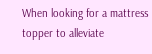When looking for a mattress topper to alleviate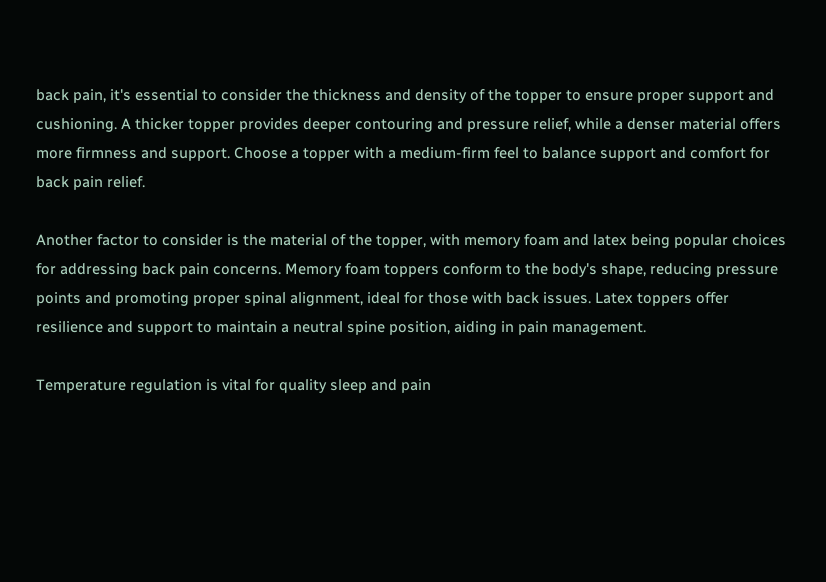back pain, it's essential to consider the thickness and density of the topper to ensure proper support and cushioning. A thicker topper provides deeper contouring and pressure relief, while a denser material offers more firmness and support. Choose a topper with a medium-firm feel to balance support and comfort for back pain relief.

Another factor to consider is the material of the topper, with memory foam and latex being popular choices for addressing back pain concerns. Memory foam toppers conform to the body's shape, reducing pressure points and promoting proper spinal alignment, ideal for those with back issues. Latex toppers offer resilience and support to maintain a neutral spine position, aiding in pain management.

Temperature regulation is vital for quality sleep and pain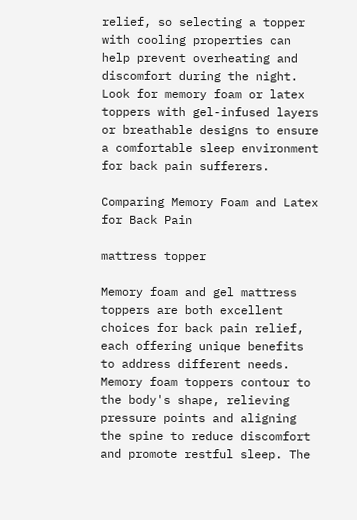relief, so selecting a topper with cooling properties can help prevent overheating and discomfort during the night. Look for memory foam or latex toppers with gel-infused layers or breathable designs to ensure a comfortable sleep environment for back pain sufferers.

Comparing Memory Foam and Latex for Back Pain

mattress topper

Memory foam and gel mattress toppers are both excellent choices for back pain relief, each offering unique benefits to address different needs. Memory foam toppers contour to the body's shape, relieving pressure points and aligning the spine to reduce discomfort and promote restful sleep. The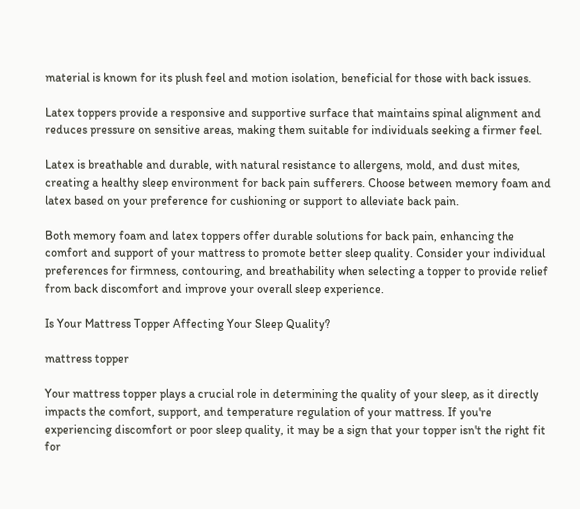material is known for its plush feel and motion isolation, beneficial for those with back issues.

Latex toppers provide a responsive and supportive surface that maintains spinal alignment and reduces pressure on sensitive areas, making them suitable for individuals seeking a firmer feel.

Latex is breathable and durable, with natural resistance to allergens, mold, and dust mites, creating a healthy sleep environment for back pain sufferers. Choose between memory foam and latex based on your preference for cushioning or support to alleviate back pain.

Both memory foam and latex toppers offer durable solutions for back pain, enhancing the comfort and support of your mattress to promote better sleep quality. Consider your individual preferences for firmness, contouring, and breathability when selecting a topper to provide relief from back discomfort and improve your overall sleep experience.

Is Your Mattress Topper Affecting Your Sleep Quality?

mattress topper

Your mattress topper plays a crucial role in determining the quality of your sleep, as it directly impacts the comfort, support, and temperature regulation of your mattress. If you're experiencing discomfort or poor sleep quality, it may be a sign that your topper isn't the right fit for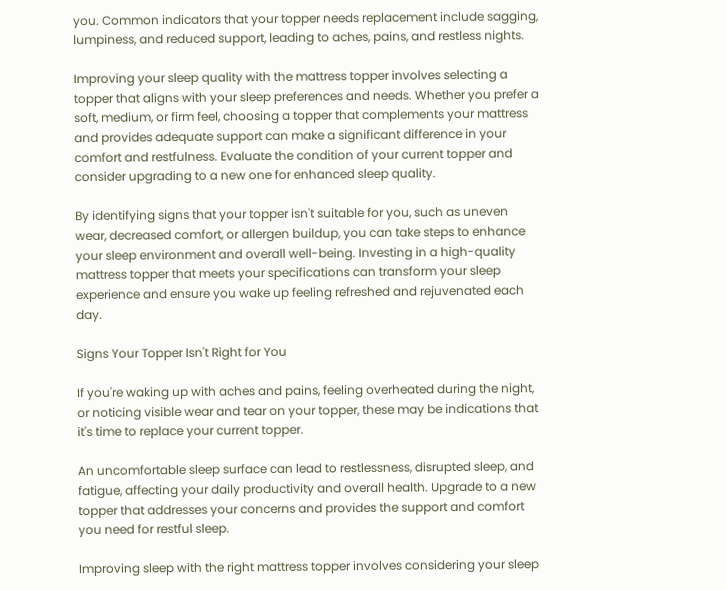you. Common indicators that your topper needs replacement include sagging, lumpiness, and reduced support, leading to aches, pains, and restless nights.

Improving your sleep quality with the mattress topper involves selecting a topper that aligns with your sleep preferences and needs. Whether you prefer a soft, medium, or firm feel, choosing a topper that complements your mattress and provides adequate support can make a significant difference in your comfort and restfulness. Evaluate the condition of your current topper and consider upgrading to a new one for enhanced sleep quality.

By identifying signs that your topper isn't suitable for you, such as uneven wear, decreased comfort, or allergen buildup, you can take steps to enhance your sleep environment and overall well-being. Investing in a high-quality mattress topper that meets your specifications can transform your sleep experience and ensure you wake up feeling refreshed and rejuvenated each day.

Signs Your Topper Isn't Right for You

If you're waking up with aches and pains, feeling overheated during the night, or noticing visible wear and tear on your topper, these may be indications that it's time to replace your current topper.

An uncomfortable sleep surface can lead to restlessness, disrupted sleep, and fatigue, affecting your daily productivity and overall health. Upgrade to a new topper that addresses your concerns and provides the support and comfort you need for restful sleep.

Improving sleep with the right mattress topper involves considering your sleep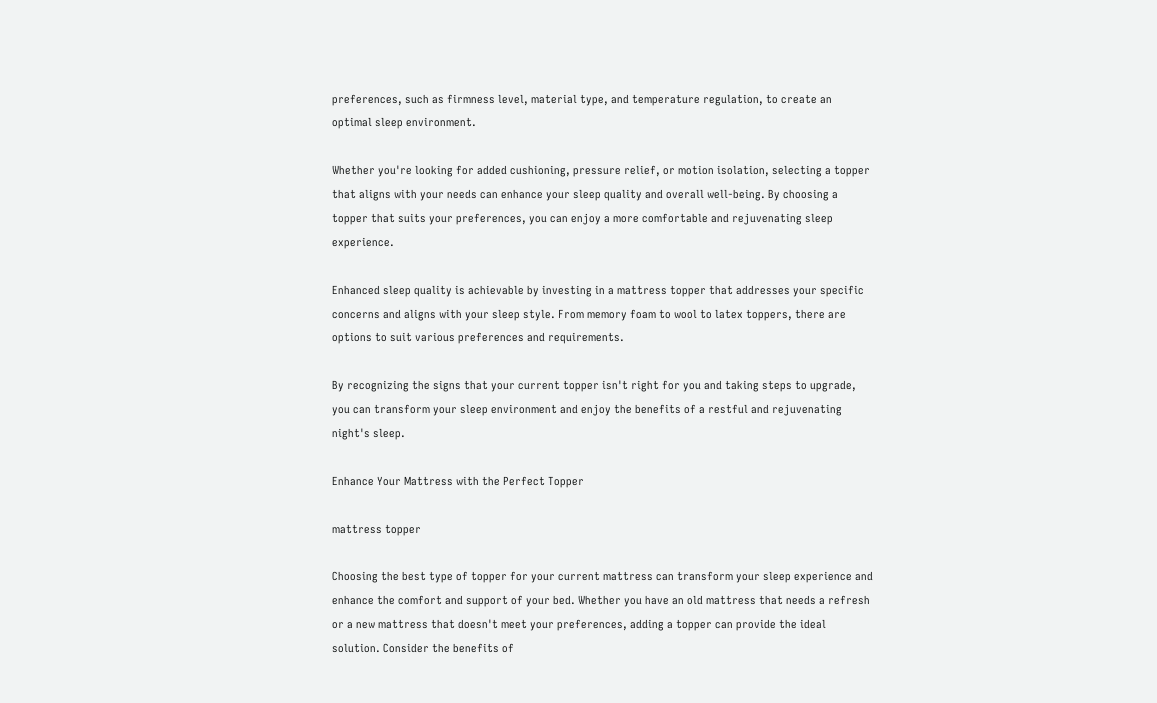preferences, such as firmness level, material type, and temperature regulation, to create an optimal sleep environment.

Whether you're looking for added cushioning, pressure relief, or motion isolation, selecting a topper that aligns with your needs can enhance your sleep quality and overall well-being. By choosing a topper that suits your preferences, you can enjoy a more comfortable and rejuvenating sleep experience.

Enhanced sleep quality is achievable by investing in a mattress topper that addresses your specific concerns and aligns with your sleep style. From memory foam to wool to latex toppers, there are options to suit various preferences and requirements.

By recognizing the signs that your current topper isn't right for you and taking steps to upgrade, you can transform your sleep environment and enjoy the benefits of a restful and rejuvenating night's sleep.

Enhance Your Mattress with the Perfect Topper

mattress topper

Choosing the best type of topper for your current mattress can transform your sleep experience and enhance the comfort and support of your bed. Whether you have an old mattress that needs a refresh or a new mattress that doesn't meet your preferences, adding a topper can provide the ideal solution. Consider the benefits of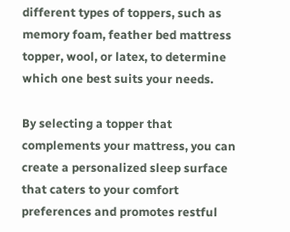different types of toppers, such as memory foam, feather bed mattress topper, wool, or latex, to determine which one best suits your needs.

By selecting a topper that complements your mattress, you can create a personalized sleep surface that caters to your comfort preferences and promotes restful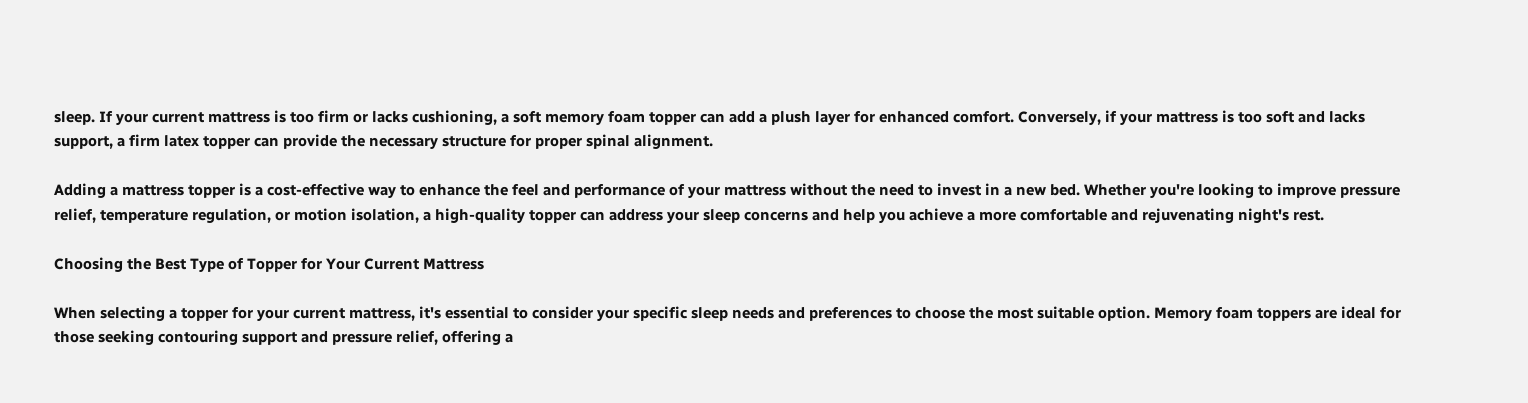sleep. If your current mattress is too firm or lacks cushioning, a soft memory foam topper can add a plush layer for enhanced comfort. Conversely, if your mattress is too soft and lacks support, a firm latex topper can provide the necessary structure for proper spinal alignment.

Adding a mattress topper is a cost-effective way to enhance the feel and performance of your mattress without the need to invest in a new bed. Whether you're looking to improve pressure relief, temperature regulation, or motion isolation, a high-quality topper can address your sleep concerns and help you achieve a more comfortable and rejuvenating night's rest.

Choosing the Best Type of Topper for Your Current Mattress

When selecting a topper for your current mattress, it's essential to consider your specific sleep needs and preferences to choose the most suitable option. Memory foam toppers are ideal for those seeking contouring support and pressure relief, offering a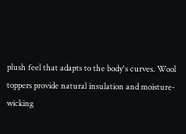plush feel that adapts to the body's curves. Wool toppers provide natural insulation and moisture-wicking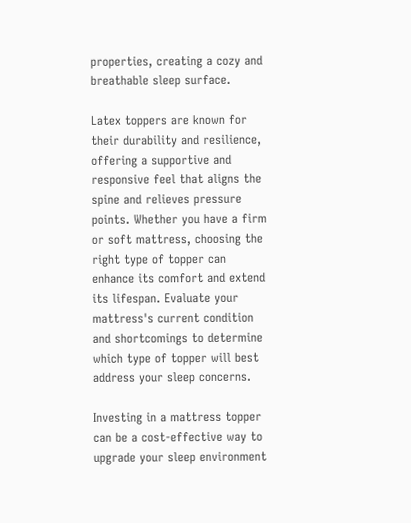properties, creating a cozy and breathable sleep surface.

Latex toppers are known for their durability and resilience, offering a supportive and responsive feel that aligns the spine and relieves pressure points. Whether you have a firm or soft mattress, choosing the right type of topper can enhance its comfort and extend its lifespan. Evaluate your mattress's current condition and shortcomings to determine which type of topper will best address your sleep concerns.

Investing in a mattress topper can be a cost-effective way to upgrade your sleep environment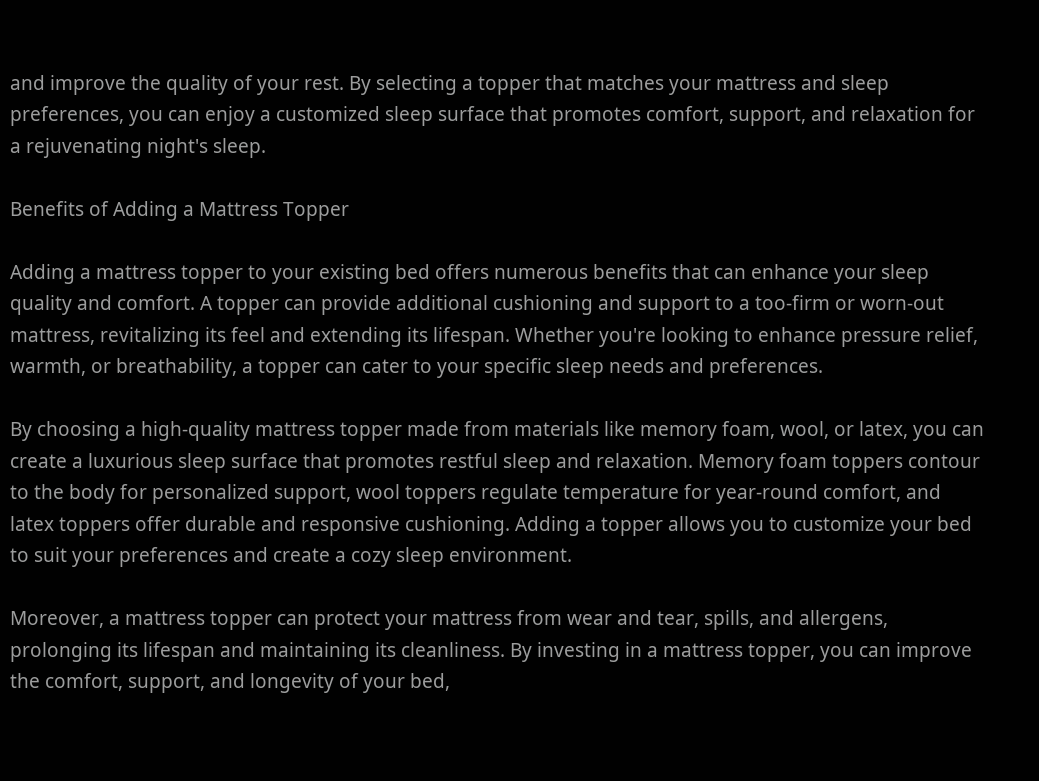and improve the quality of your rest. By selecting a topper that matches your mattress and sleep preferences, you can enjoy a customized sleep surface that promotes comfort, support, and relaxation for a rejuvenating night's sleep.

Benefits of Adding a Mattress Topper

Adding a mattress topper to your existing bed offers numerous benefits that can enhance your sleep quality and comfort. A topper can provide additional cushioning and support to a too-firm or worn-out mattress, revitalizing its feel and extending its lifespan. Whether you're looking to enhance pressure relief, warmth, or breathability, a topper can cater to your specific sleep needs and preferences.

By choosing a high-quality mattress topper made from materials like memory foam, wool, or latex, you can create a luxurious sleep surface that promotes restful sleep and relaxation. Memory foam toppers contour to the body for personalized support, wool toppers regulate temperature for year-round comfort, and latex toppers offer durable and responsive cushioning. Adding a topper allows you to customize your bed to suit your preferences and create a cozy sleep environment.

Moreover, a mattress topper can protect your mattress from wear and tear, spills, and allergens, prolonging its lifespan and maintaining its cleanliness. By investing in a mattress topper, you can improve the comfort, support, and longevity of your bed,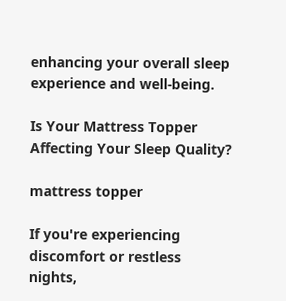enhancing your overall sleep experience and well-being.

Is Your Mattress Topper Affecting Your Sleep Quality?

mattress topper

If you're experiencing discomfort or restless nights,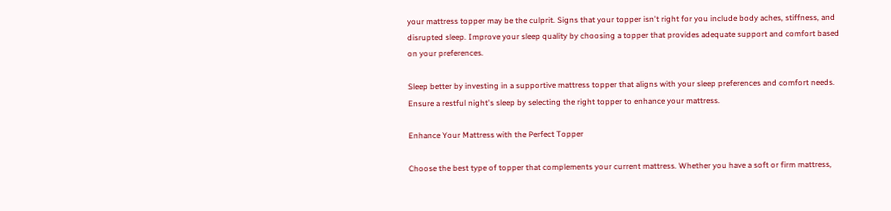your mattress topper may be the culprit. Signs that your topper isn't right for you include body aches, stiffness, and disrupted sleep. Improve your sleep quality by choosing a topper that provides adequate support and comfort based on your preferences.

Sleep better by investing in a supportive mattress topper that aligns with your sleep preferences and comfort needs. Ensure a restful night's sleep by selecting the right topper to enhance your mattress.

Enhance Your Mattress with the Perfect Topper

Choose the best type of topper that complements your current mattress. Whether you have a soft or firm mattress,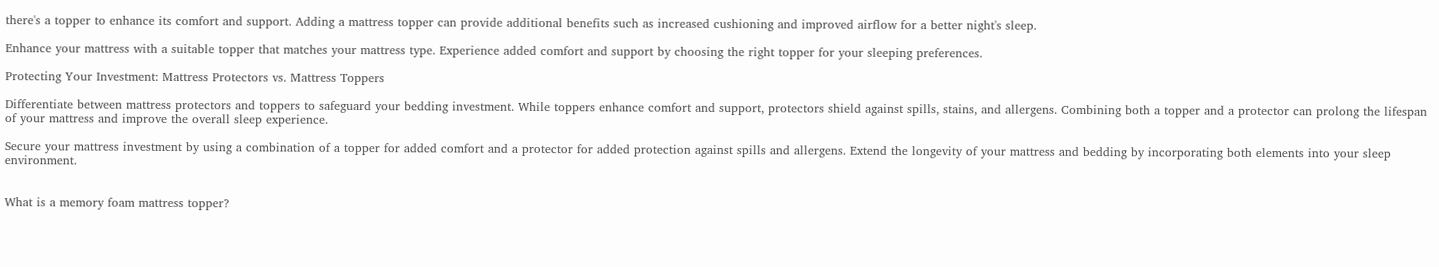there's a topper to enhance its comfort and support. Adding a mattress topper can provide additional benefits such as increased cushioning and improved airflow for a better night's sleep.

Enhance your mattress with a suitable topper that matches your mattress type. Experience added comfort and support by choosing the right topper for your sleeping preferences.

Protecting Your Investment: Mattress Protectors vs. Mattress Toppers

Differentiate between mattress protectors and toppers to safeguard your bedding investment. While toppers enhance comfort and support, protectors shield against spills, stains, and allergens. Combining both a topper and a protector can prolong the lifespan of your mattress and improve the overall sleep experience.

Secure your mattress investment by using a combination of a topper for added comfort and a protector for added protection against spills and allergens. Extend the longevity of your mattress and bedding by incorporating both elements into your sleep environment.


What is a memory foam mattress topper?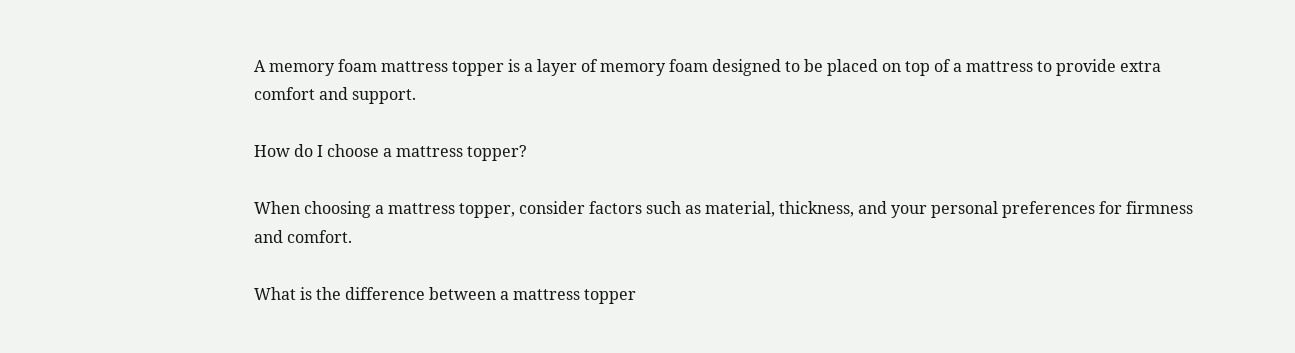A memory foam mattress topper is a layer of memory foam designed to be placed on top of a mattress to provide extra comfort and support.

How do I choose a mattress topper?

When choosing a mattress topper, consider factors such as material, thickness, and your personal preferences for firmness and comfort.

What is the difference between a mattress topper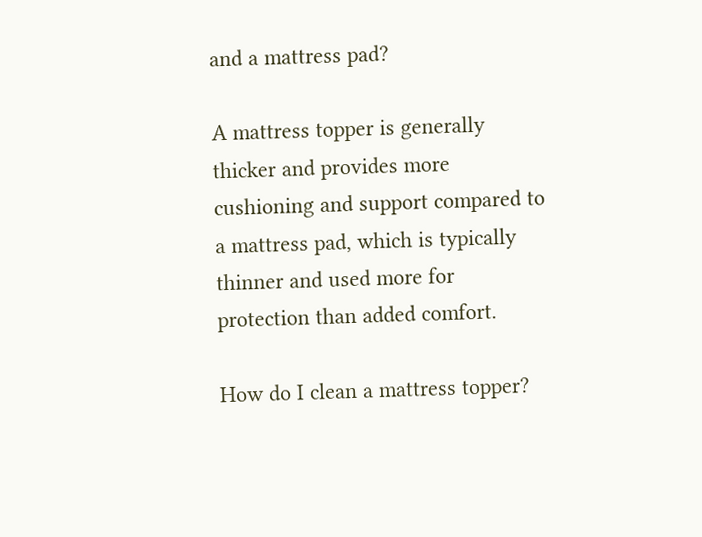and a mattress pad?

A mattress topper is generally thicker and provides more cushioning and support compared to a mattress pad, which is typically thinner and used more for protection than added comfort.

How do I clean a mattress topper?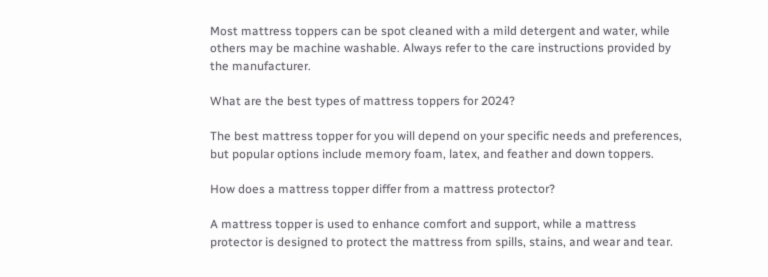Most mattress toppers can be spot cleaned with a mild detergent and water, while others may be machine washable. Always refer to the care instructions provided by the manufacturer.

What are the best types of mattress toppers for 2024?

The best mattress topper for you will depend on your specific needs and preferences, but popular options include memory foam, latex, and feather and down toppers.

How does a mattress topper differ from a mattress protector?

A mattress topper is used to enhance comfort and support, while a mattress protector is designed to protect the mattress from spills, stains, and wear and tear.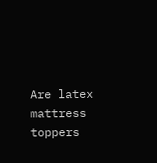Are latex mattress toppers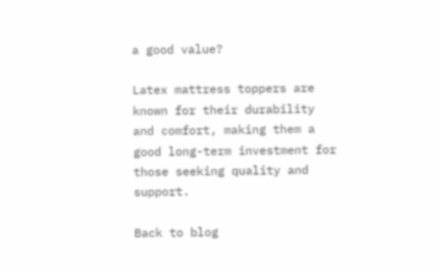a good value?

Latex mattress toppers are known for their durability and comfort, making them a good long-term investment for those seeking quality and support.

Back to blog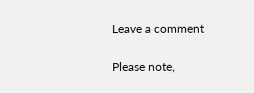Leave a comment

Please note,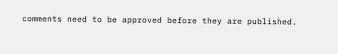comments need to be approved before they are published.